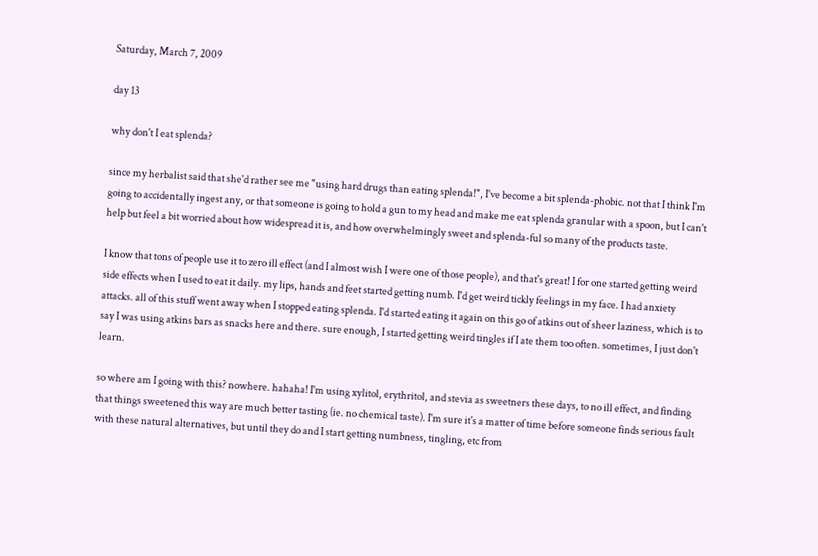Saturday, March 7, 2009

day 13

why don't I eat splenda?

since my herbalist said that she'd rather see me "using hard drugs than eating splenda!", I've become a bit splenda-phobic. not that I think I'm going to accidentally ingest any, or that someone is going to hold a gun to my head and make me eat splenda granular with a spoon, but I can't help but feel a bit worried about how widespread it is, and how overwhelmingly sweet and splenda-ful so many of the products taste.

I know that tons of people use it to zero ill effect (and I almost wish I were one of those people), and that's great! I for one started getting weird side effects when I used to eat it daily. my lips, hands and feet started getting numb. I'd get weird tickly feelings in my face. I had anxiety attacks. all of this stuff went away when I stopped eating splenda. I'd started eating it again on this go of atkins out of sheer laziness, which is to say I was using atkins bars as snacks here and there. sure enough, I started getting weird tingles if I ate them too often. sometimes, I just don't learn.

so where am I going with this? nowhere. hahaha! I'm using xylitol, erythritol, and stevia as sweetners these days, to no ill effect, and finding that things sweetened this way are much better tasting (ie. no chemical taste). I'm sure it's a matter of time before someone finds serious fault with these natural alternatives, but until they do and I start getting numbness, tingling, etc from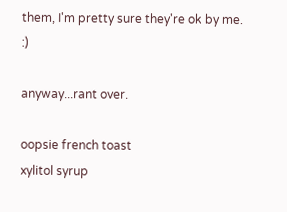them, I'm pretty sure they're ok by me. :)

anyway...rant over.

oopsie french toast
xylitol syrup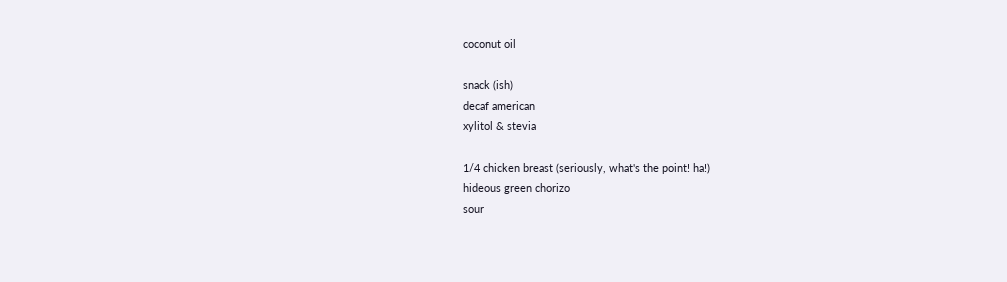coconut oil

snack (ish)
decaf american
xylitol & stevia

1/4 chicken breast (seriously, what's the point! ha!)
hideous green chorizo
sour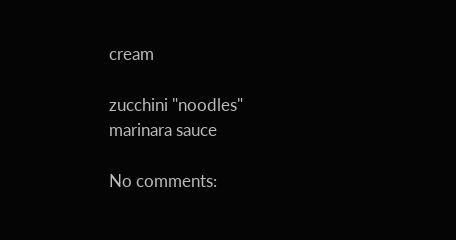cream

zucchini "noodles"
marinara sauce

No comments: